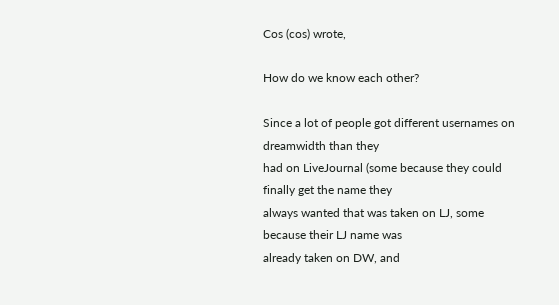Cos (cos) wrote,

How do we know each other?

Since a lot of people got different usernames on dreamwidth than they
had on LiveJournal (some because they could finally get the name they
always wanted that was taken on LJ, some because their LJ name was
already taken on DW, and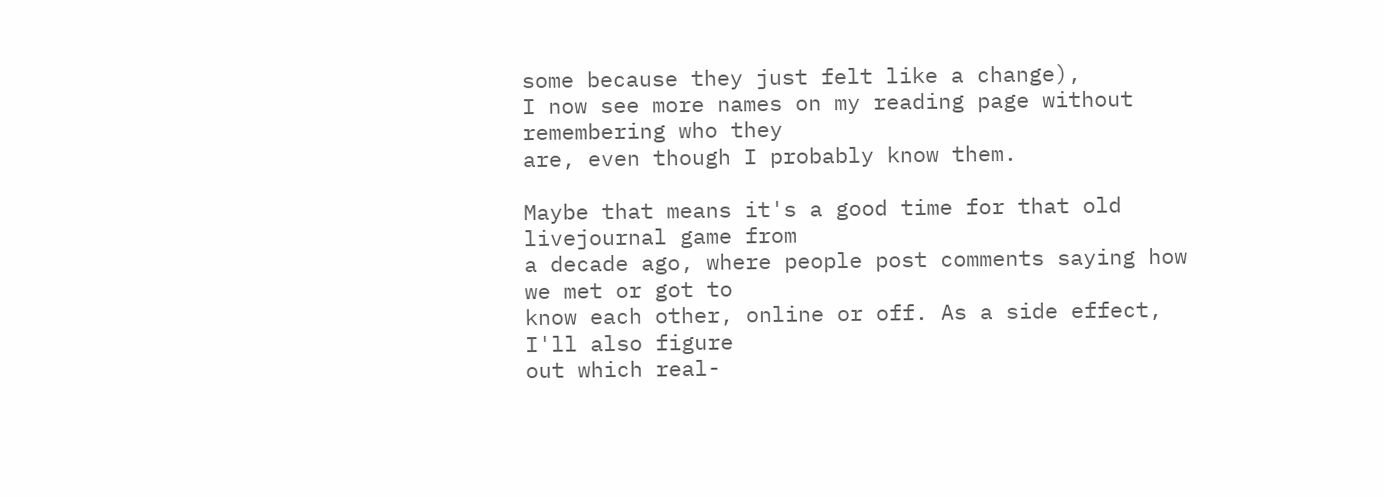some because they just felt like a change),
I now see more names on my reading page without remembering who they
are, even though I probably know them.

Maybe that means it's a good time for that old livejournal game from
a decade ago, where people post comments saying how we met or got to
know each other, online or off. As a side effect, I'll also figure
out which real-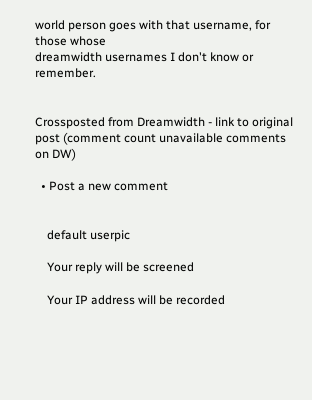world person goes with that username, for those whose
dreamwidth usernames I don't know or remember.


Crossposted from Dreamwidth - link to original post (comment count unavailable comments on DW)

  • Post a new comment


    default userpic

    Your reply will be screened

    Your IP address will be recorded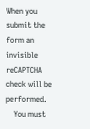When you submit the form an invisible reCAPTCHA check will be performed.
    You must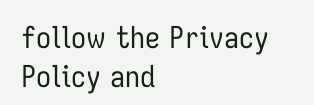follow the Privacy Policy and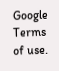Google Terms of use.